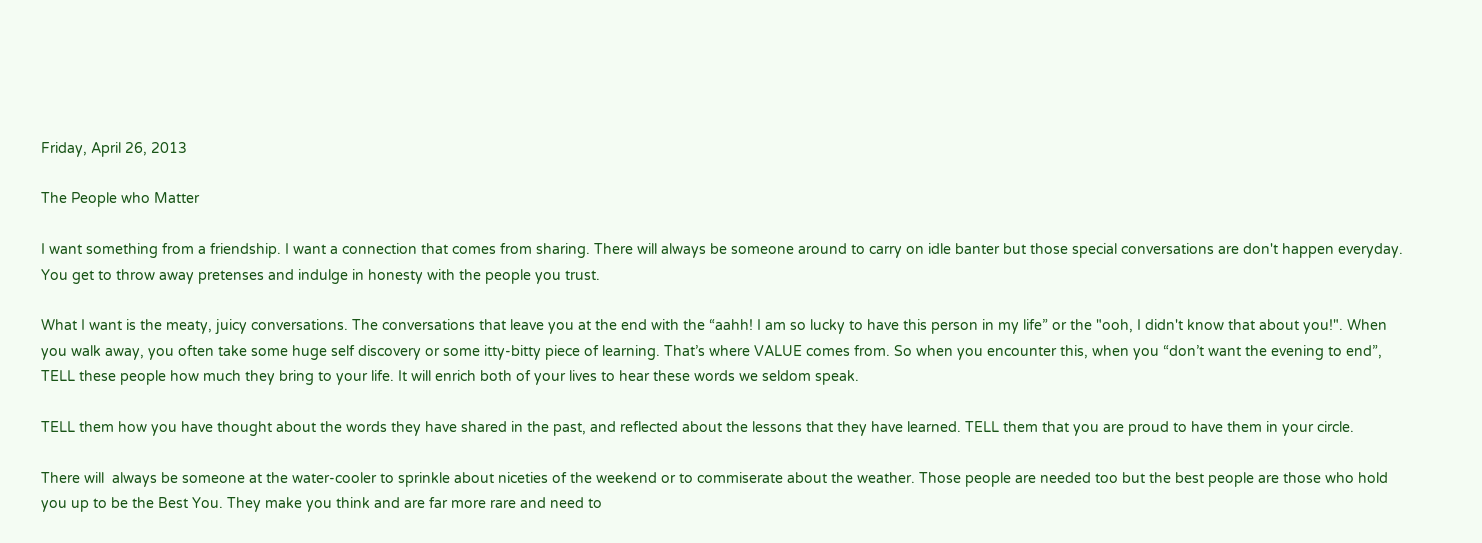Friday, April 26, 2013

The People who Matter

I want something from a friendship. I want a connection that comes from sharing. There will always be someone around to carry on idle banter but those special conversations are don't happen everyday. You get to throw away pretenses and indulge in honesty with the people you trust.

What I want is the meaty, juicy conversations. The conversations that leave you at the end with the “aahh! I am so lucky to have this person in my life” or the "ooh, I didn't know that about you!". When you walk away, you often take some huge self discovery or some itty-bitty piece of learning. That’s where VALUE comes from. So when you encounter this, when you “don’t want the evening to end”, TELL these people how much they bring to your life. It will enrich both of your lives to hear these words we seldom speak.

TELL them how you have thought about the words they have shared in the past, and reflected about the lessons that they have learned. TELL them that you are proud to have them in your circle.

There will  always be someone at the water-cooler to sprinkle about niceties of the weekend or to commiserate about the weather. Those people are needed too but the best people are those who hold you up to be the Best You. They make you think and are far more rare and need to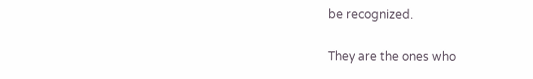be recognized.

They are the ones who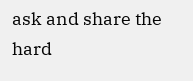ask and share the hard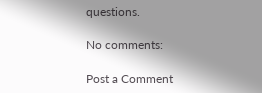questions.

No comments:

Post a Comment